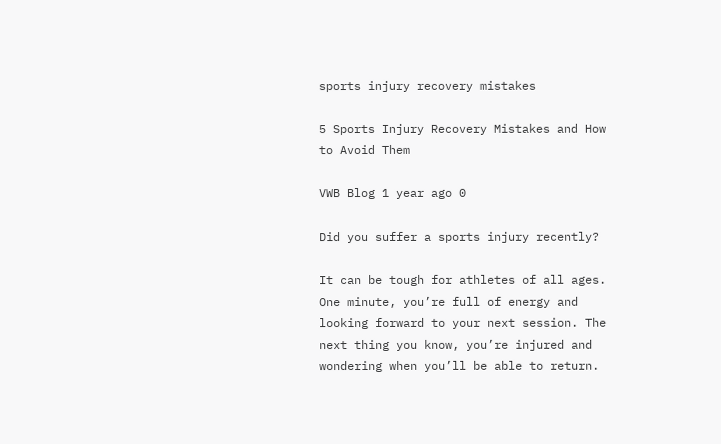sports injury recovery mistakes

5 Sports Injury Recovery Mistakes and How to Avoid Them

VWB Blog 1 year ago 0

Did you suffer a sports injury recently?

It can be tough for athletes of all ages. One minute, you’re full of energy and looking forward to your next session. The next thing you know, you’re injured and wondering when you’ll be able to return.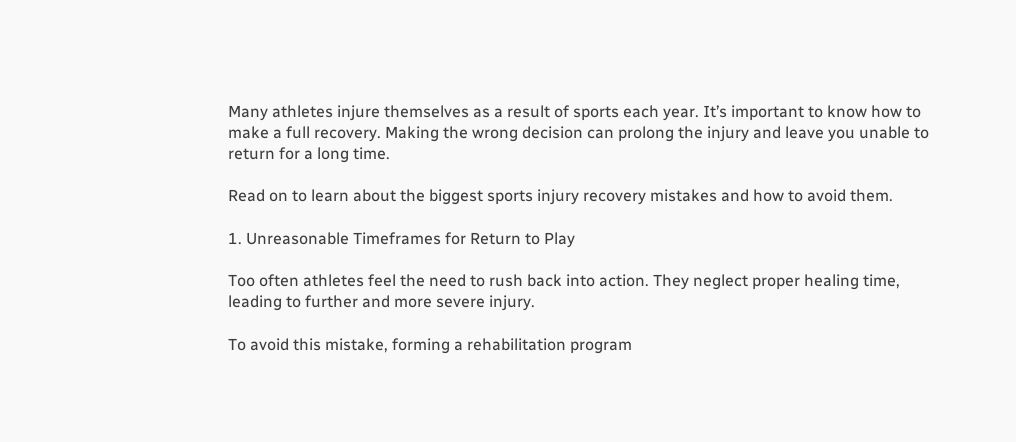Many athletes injure themselves as a result of sports each year. It’s important to know how to make a full recovery. Making the wrong decision can prolong the injury and leave you unable to return for a long time.

Read on to learn about the biggest sports injury recovery mistakes and how to avoid them.

1. Unreasonable Timeframes for Return to Play

Too often athletes feel the need to rush back into action. They neglect proper healing time, leading to further and more severe injury.

To avoid this mistake, forming a rehabilitation program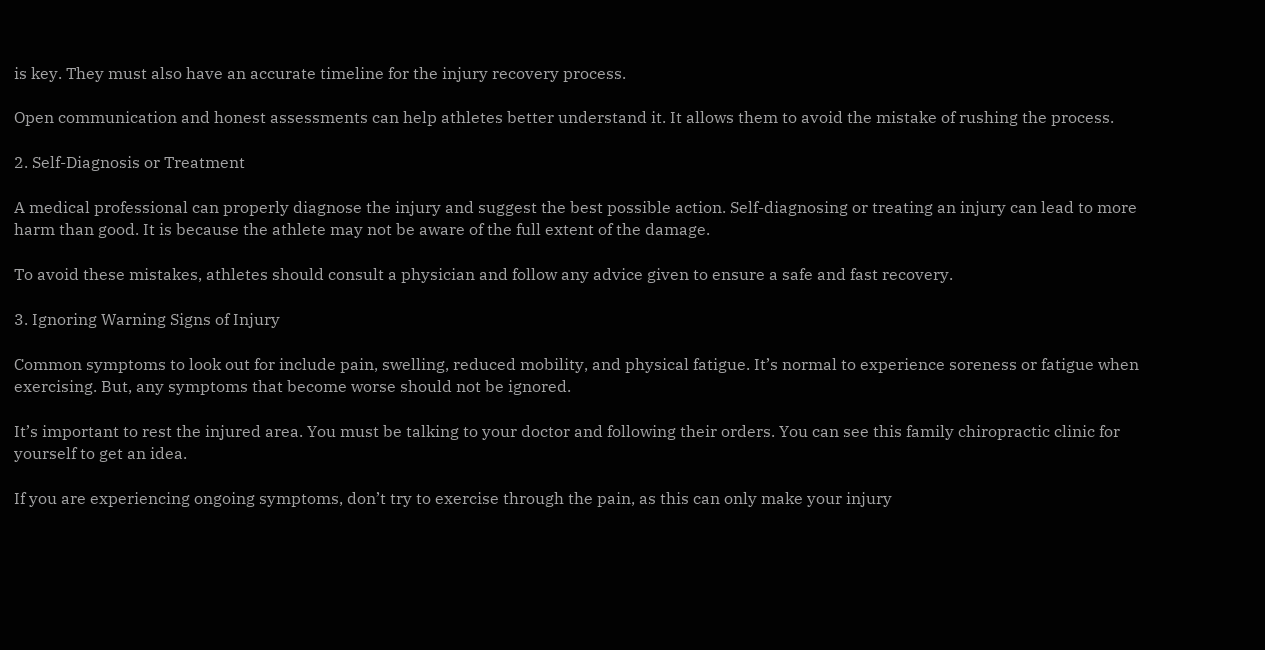is key. They must also have an accurate timeline for the injury recovery process.

Open communication and honest assessments can help athletes better understand it. It allows them to avoid the mistake of rushing the process.

2. Self-Diagnosis or Treatment

A medical professional can properly diagnose the injury and suggest the best possible action. Self-diagnosing or treating an injury can lead to more harm than good. It is because the athlete may not be aware of the full extent of the damage.

To avoid these mistakes, athletes should consult a physician and follow any advice given to ensure a safe and fast recovery.

3. Ignoring Warning Signs of Injury

Common symptoms to look out for include pain, swelling, reduced mobility, and physical fatigue. It’s normal to experience soreness or fatigue when exercising. But, any symptoms that become worse should not be ignored.

It’s important to rest the injured area. You must be talking to your doctor and following their orders. You can see this family chiropractic clinic for yourself to get an idea.

If you are experiencing ongoing symptoms, don’t try to exercise through the pain, as this can only make your injury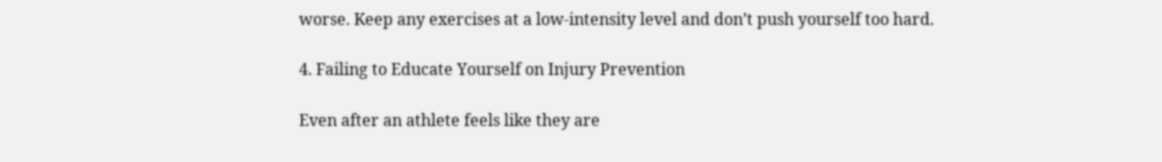worse. Keep any exercises at a low-intensity level and don’t push yourself too hard.

4. Failing to Educate Yourself on Injury Prevention

Even after an athlete feels like they are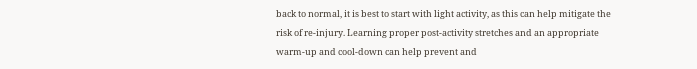back to normal, it is best to start with light activity, as this can help mitigate the risk of re-injury. Learning proper post-activity stretches and an appropriate warm-up and cool-down can help prevent and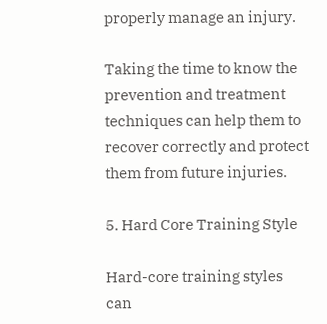properly manage an injury.

Taking the time to know the prevention and treatment techniques can help them to recover correctly and protect them from future injuries.

5. Hard Core Training Style

Hard-core training styles can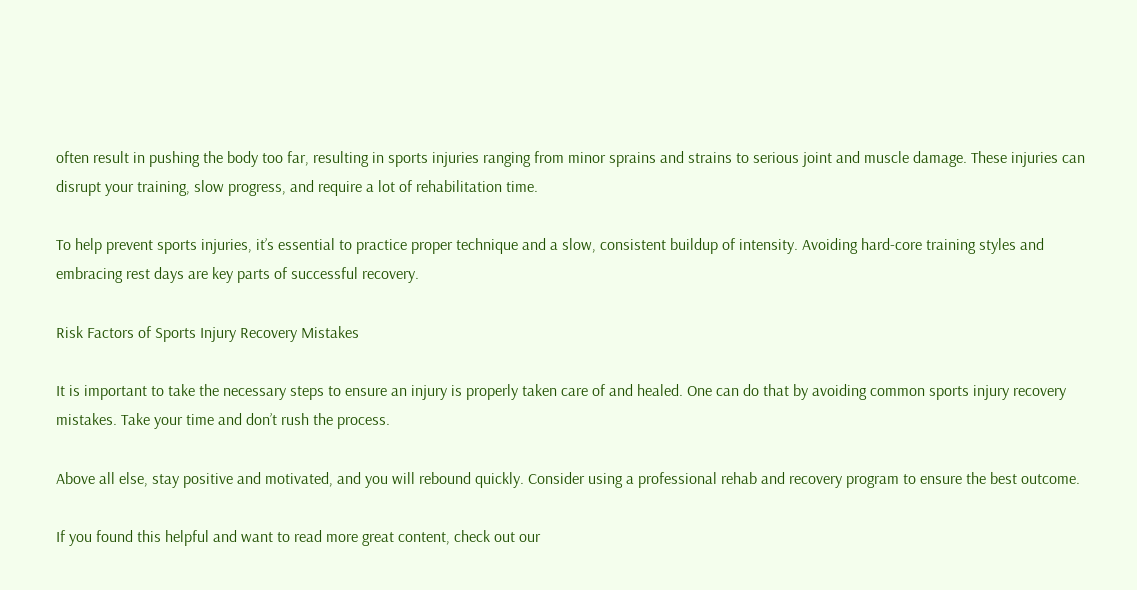often result in pushing the body too far, resulting in sports injuries ranging from minor sprains and strains to serious joint and muscle damage. These injuries can disrupt your training, slow progress, and require a lot of rehabilitation time.

To help prevent sports injuries, it’s essential to practice proper technique and a slow, consistent buildup of intensity. Avoiding hard-core training styles and embracing rest days are key parts of successful recovery.

Risk Factors of Sports Injury Recovery Mistakes

It is important to take the necessary steps to ensure an injury is properly taken care of and healed. One can do that by avoiding common sports injury recovery mistakes. Take your time and don’t rush the process.

Above all else, stay positive and motivated, and you will rebound quickly. Consider using a professional rehab and recovery program to ensure the best outcome.

If you found this helpful and want to read more great content, check out our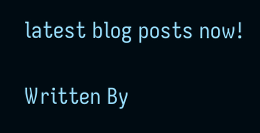latest blog posts now!

Written By